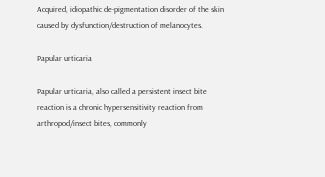Acquired, idiopathic de-pigmentation disorder of the skin caused by dysfunction/destruction of melanocytes.

Papular urticaria

Papular urticaria, also called a persistent insect bite reaction is a chronic hypersensitivity reaction from arthropod/insect bites, commonly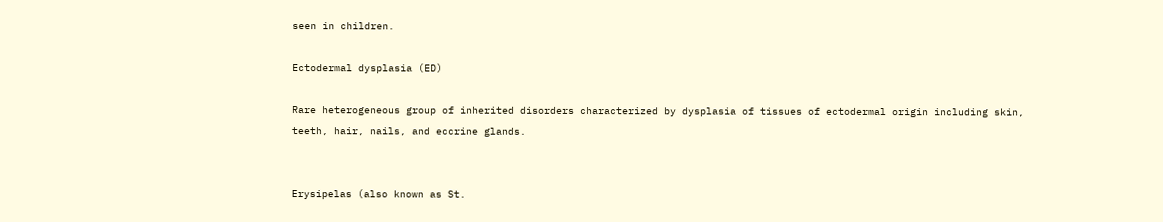seen in children.

Ectodermal dysplasia (ED)

Rare heterogeneous group of inherited disorders characterized by dysplasia of tissues of ectodermal origin including skin, teeth, hair, nails, and eccrine glands.


Erysipelas (also known as St.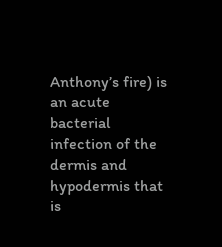Anthony’s fire) is an acute bacterial infection of the dermis and hypodermis that is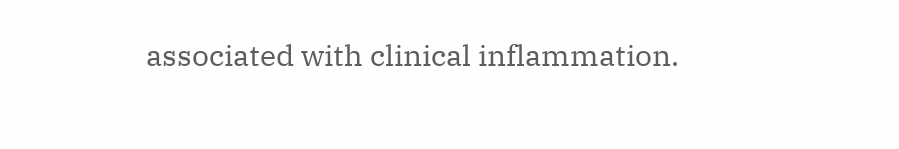associated with clinical inflammation.